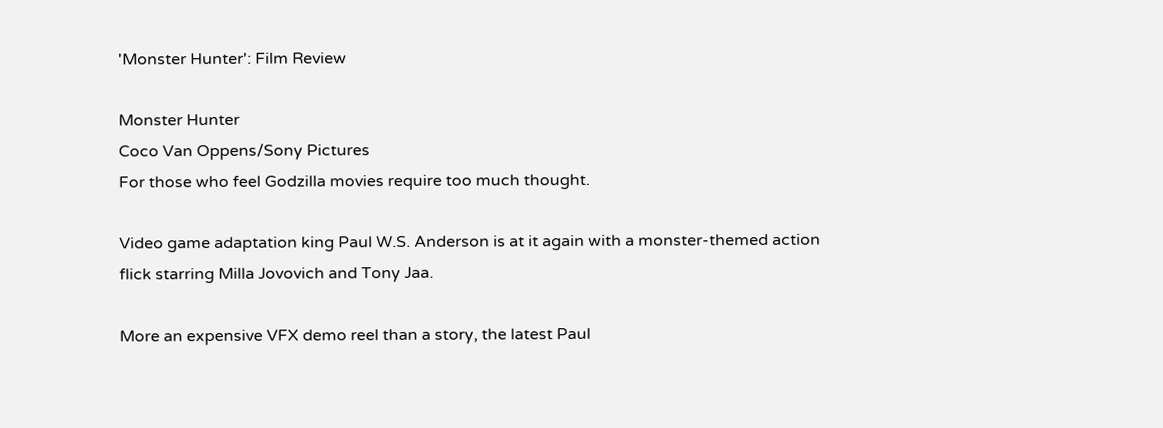'Monster Hunter': Film Review

Monster Hunter
Coco Van Oppens/Sony Pictures
For those who feel Godzilla movies require too much thought.

Video game adaptation king Paul W.S. Anderson is at it again with a monster-themed action flick starring Milla Jovovich and Tony Jaa.

More an expensive VFX demo reel than a story, the latest Paul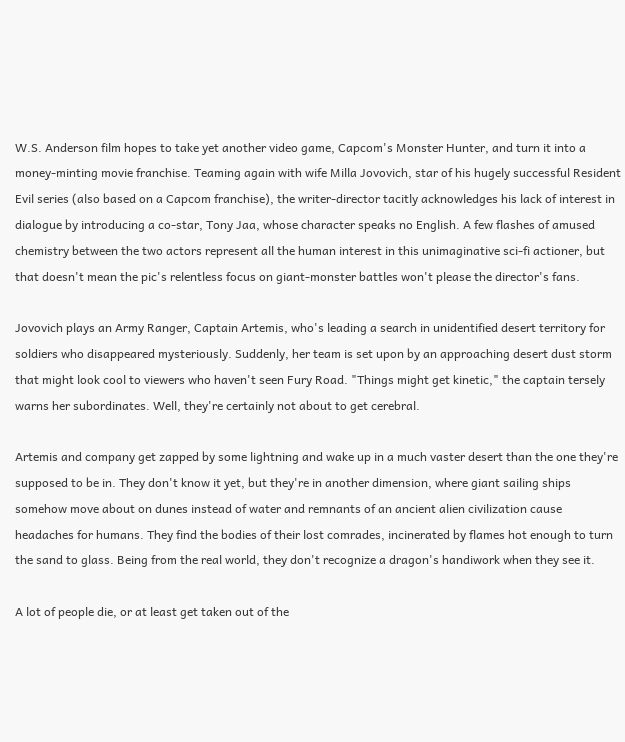W.S. Anderson film hopes to take yet another video game, Capcom's Monster Hunter, and turn it into a money-minting movie franchise. Teaming again with wife Milla Jovovich, star of his hugely successful Resident Evil series (also based on a Capcom franchise), the writer-director tacitly acknowledges his lack of interest in dialogue by introducing a co-star, Tony Jaa, whose character speaks no English. A few flashes of amused chemistry between the two actors represent all the human interest in this unimaginative sci-fi actioner, but that doesn't mean the pic's relentless focus on giant-monster battles won't please the director's fans.

Jovovich plays an Army Ranger, Captain Artemis, who's leading a search in unidentified desert territory for soldiers who disappeared mysteriously. Suddenly, her team is set upon by an approaching desert dust storm that might look cool to viewers who haven't seen Fury Road. "Things might get kinetic," the captain tersely warns her subordinates. Well, they're certainly not about to get cerebral.

Artemis and company get zapped by some lightning and wake up in a much vaster desert than the one they're supposed to be in. They don't know it yet, but they're in another dimension, where giant sailing ships somehow move about on dunes instead of water and remnants of an ancient alien civilization cause headaches for humans. They find the bodies of their lost comrades, incinerated by flames hot enough to turn the sand to glass. Being from the real world, they don't recognize a dragon's handiwork when they see it.

A lot of people die, or at least get taken out of the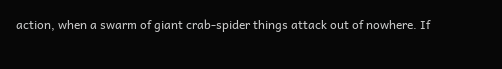action, when a swarm of giant crab-spider things attack out of nowhere. If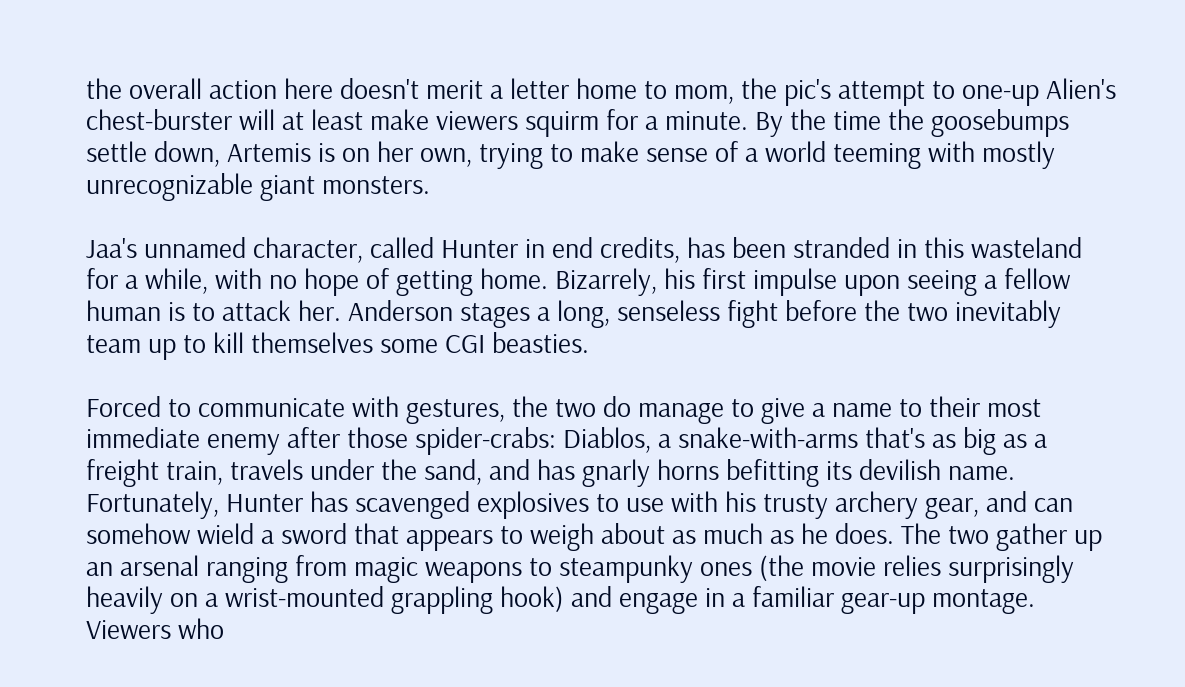the overall action here doesn't merit a letter home to mom, the pic's attempt to one-up Alien's chest-burster will at least make viewers squirm for a minute. By the time the goosebumps settle down, Artemis is on her own, trying to make sense of a world teeming with mostly unrecognizable giant monsters.

Jaa's unnamed character, called Hunter in end credits, has been stranded in this wasteland for a while, with no hope of getting home. Bizarrely, his first impulse upon seeing a fellow human is to attack her. Anderson stages a long, senseless fight before the two inevitably team up to kill themselves some CGI beasties.

Forced to communicate with gestures, the two do manage to give a name to their most immediate enemy after those spider-crabs: Diablos, a snake-with-arms that's as big as a freight train, travels under the sand, and has gnarly horns befitting its devilish name. Fortunately, Hunter has scavenged explosives to use with his trusty archery gear, and can somehow wield a sword that appears to weigh about as much as he does. The two gather up an arsenal ranging from magic weapons to steampunky ones (the movie relies surprisingly heavily on a wrist-mounted grappling hook) and engage in a familiar gear-up montage. Viewers who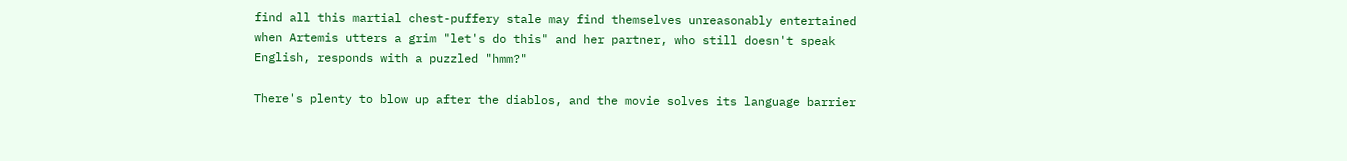find all this martial chest-puffery stale may find themselves unreasonably entertained when Artemis utters a grim "let's do this" and her partner, who still doesn't speak English, responds with a puzzled "hmm?"

There's plenty to blow up after the diablos, and the movie solves its language barrier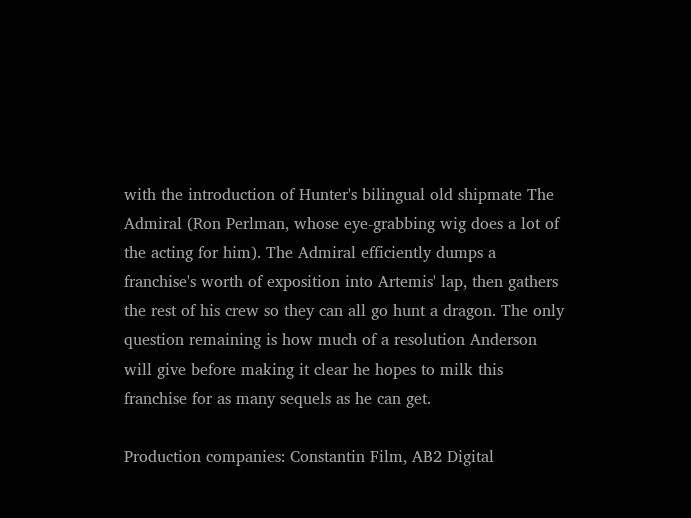with the introduction of Hunter's bilingual old shipmate The Admiral (Ron Perlman, whose eye-grabbing wig does a lot of the acting for him). The Admiral efficiently dumps a franchise's worth of exposition into Artemis' lap, then gathers the rest of his crew so they can all go hunt a dragon. The only question remaining is how much of a resolution Anderson will give before making it clear he hopes to milk this franchise for as many sequels as he can get.

Production companies: Constantin Film, AB2 Digital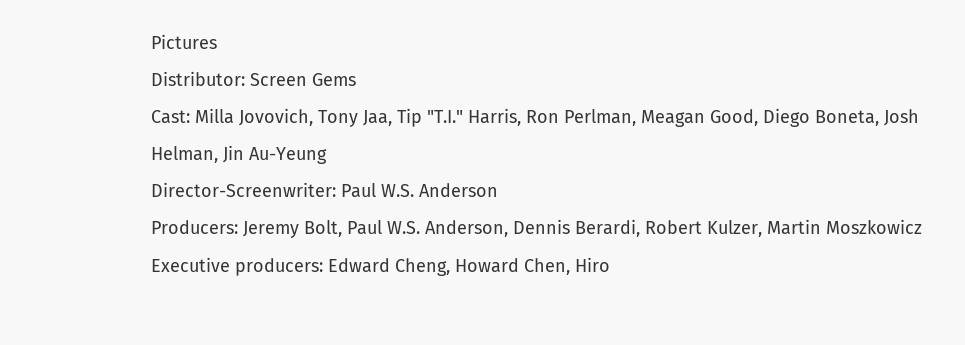Pictures
Distributor: Screen Gems
Cast: Milla Jovovich, Tony Jaa, Tip "T.I." Harris, Ron Perlman, Meagan Good, Diego Boneta, Josh Helman, Jin Au-Yeung
Director-Screenwriter: Paul W.S. Anderson
Producers: Jeremy Bolt, Paul W.S. Anderson, Dennis Berardi, Robert Kulzer, Martin Moszkowicz
Executive producers: Edward Cheng, Howard Chen, Hiro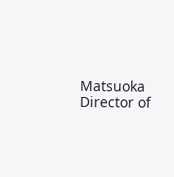Matsuoka
Director of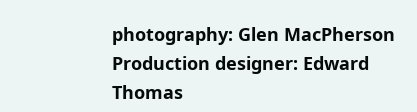photography: Glen MacPherson
Production designer: Edward Thomas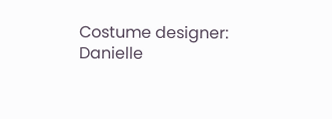Costume designer: Danielle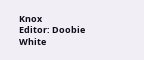Knox
Editor: Doobie White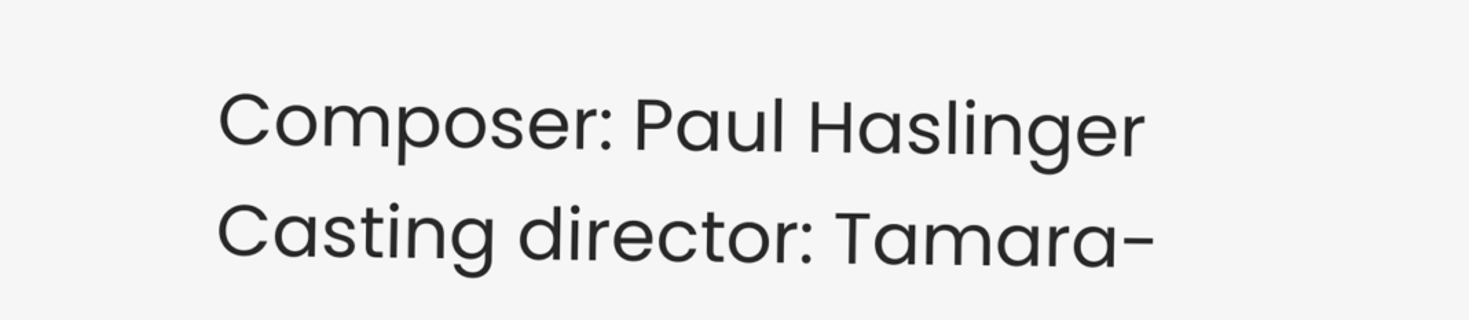Composer: Paul Haslinger
Casting director: Tamara-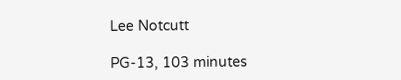Lee Notcutt

PG-13, 103 minutes